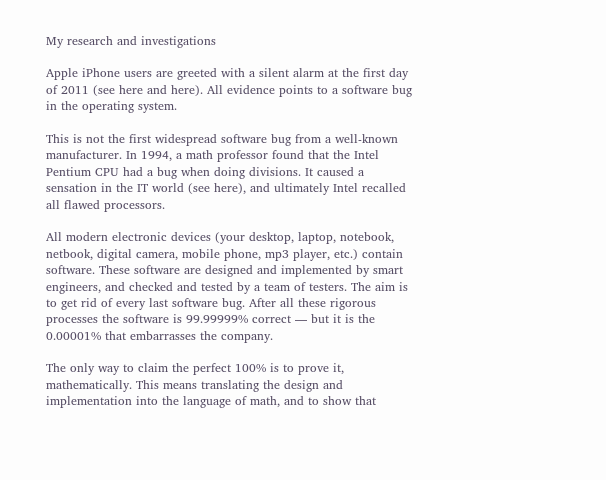My research and investigations

Apple iPhone users are greeted with a silent alarm at the first day of 2011 (see here and here). All evidence points to a software bug in the operating system.

This is not the first widespread software bug from a well-known manufacturer. In 1994, a math professor found that the Intel Pentium CPU had a bug when doing divisions. It caused a sensation in the IT world (see here), and ultimately Intel recalled all flawed processors.

All modern electronic devices (your desktop, laptop, notebook, netbook, digital camera, mobile phone, mp3 player, etc.) contain software. These software are designed and implemented by smart engineers, and checked and tested by a team of testers. The aim is to get rid of every last software bug. After all these rigorous processes the software is 99.99999% correct — but it is the 0.00001% that embarrasses the company.

The only way to claim the perfect 100% is to prove it, mathematically. This means translating the design and implementation into the language of math, and to show that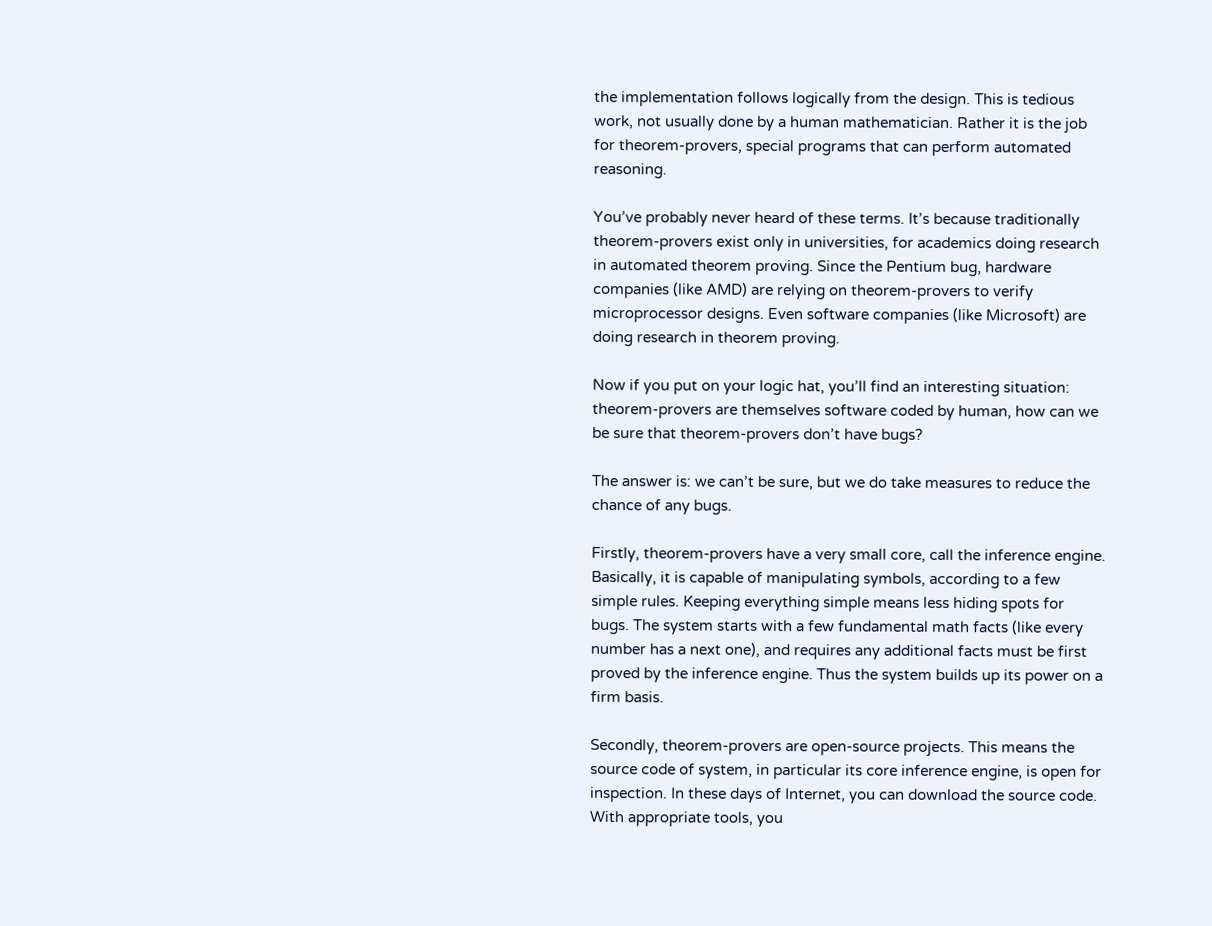the implementation follows logically from the design. This is tedious work, not usually done by a human mathematician. Rather it is the job for theorem-provers, special programs that can perform automated reasoning.

You’ve probably never heard of these terms. It’s because traditionally theorem-provers exist only in universities, for academics doing research in automated theorem proving. Since the Pentium bug, hardware companies (like AMD) are relying on theorem-provers to verify microprocessor designs. Even software companies (like Microsoft) are doing research in theorem proving.

Now if you put on your logic hat, you’ll find an interesting situation: theorem-provers are themselves software coded by human, how can we be sure that theorem-provers don’t have bugs?

The answer is: we can’t be sure, but we do take measures to reduce the chance of any bugs.

Firstly, theorem-provers have a very small core, call the inference engine. Basically, it is capable of manipulating symbols, according to a few simple rules. Keeping everything simple means less hiding spots for bugs. The system starts with a few fundamental math facts (like every number has a next one), and requires any additional facts must be first proved by the inference engine. Thus the system builds up its power on a firm basis.

Secondly, theorem-provers are open-source projects. This means the source code of system, in particular its core inference engine, is open for inspection. In these days of Internet, you can download the source code. With appropriate tools, you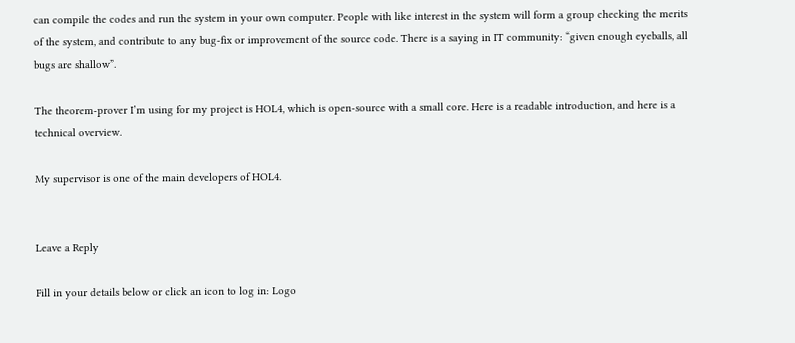can compile the codes and run the system in your own computer. People with like interest in the system will form a group checking the merits of the system, and contribute to any bug-fix or improvement of the source code. There is a saying in IT community: “given enough eyeballs, all bugs are shallow”.

The theorem-prover I’m using for my project is HOL4, which is open-source with a small core. Here is a readable introduction, and here is a technical overview.

My supervisor is one of the main developers of HOL4.


Leave a Reply

Fill in your details below or click an icon to log in: Logo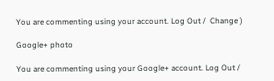You are commenting using your account. Log Out /  Change )

Google+ photo

You are commenting using your Google+ account. Log Out /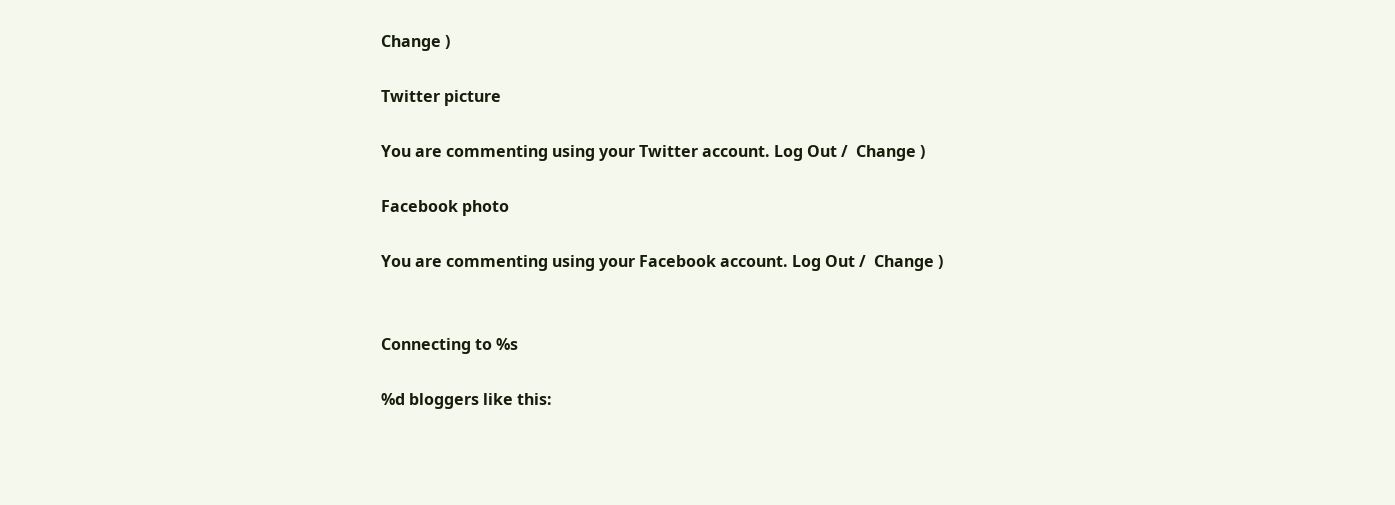Change )

Twitter picture

You are commenting using your Twitter account. Log Out /  Change )

Facebook photo

You are commenting using your Facebook account. Log Out /  Change )


Connecting to %s

%d bloggers like this: